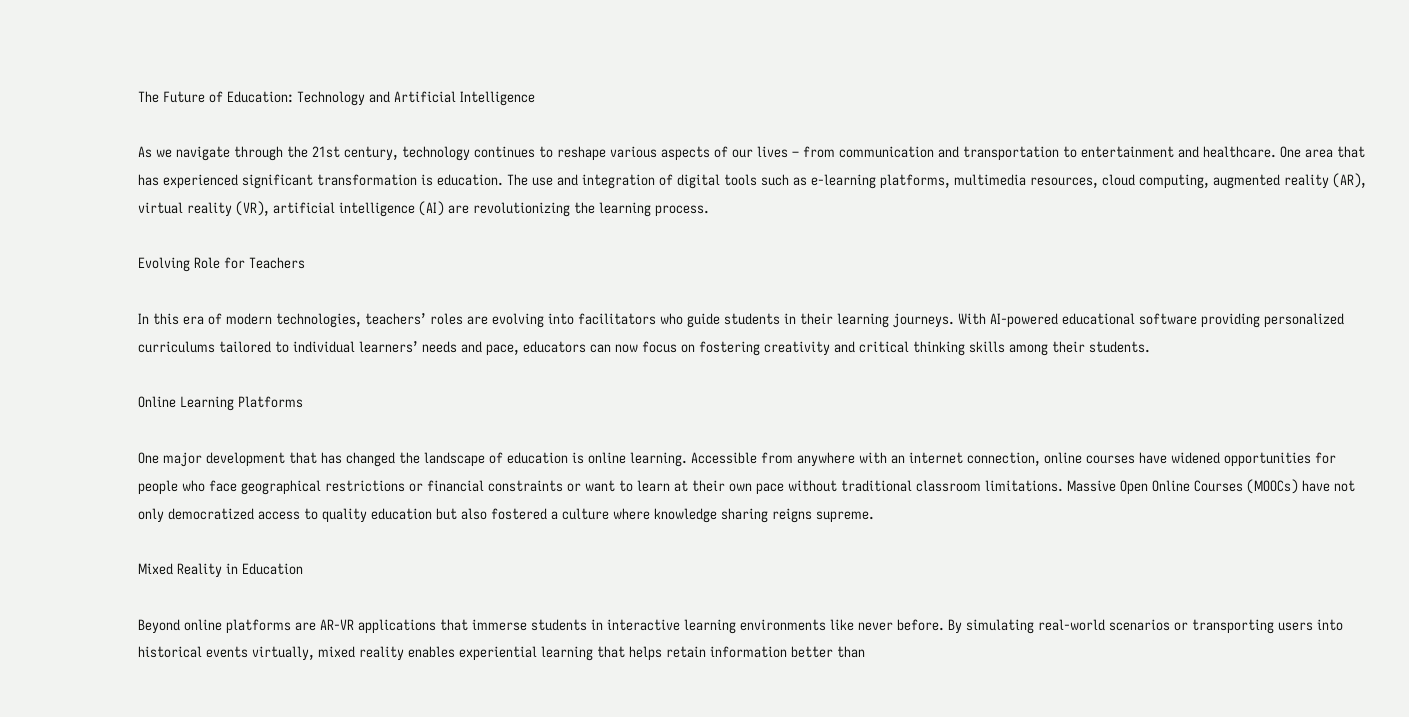The Future of Education: Technology and Artificial Intelligence

As we navigate through the 21st century, technology continues to reshape various aspects of our lives – from communication and transportation to entertainment and healthcare. One area that has experienced significant transformation is education. The use and integration of digital tools such as e-learning platforms, multimedia resources, cloud computing, augmented reality (AR), virtual reality (VR), artificial intelligence (AI) are revolutionizing the learning process.

Evolving Role for Teachers

In this era of modern technologies, teachers’ roles are evolving into facilitators who guide students in their learning journeys. With AI-powered educational software providing personalized curriculums tailored to individual learners’ needs and pace, educators can now focus on fostering creativity and critical thinking skills among their students.

Online Learning Platforms

One major development that has changed the landscape of education is online learning. Accessible from anywhere with an internet connection, online courses have widened opportunities for people who face geographical restrictions or financial constraints or want to learn at their own pace without traditional classroom limitations. Massive Open Online Courses (MOOCs) have not only democratized access to quality education but also fostered a culture where knowledge sharing reigns supreme.

Mixed Reality in Education

Beyond online platforms are AR-VR applications that immerse students in interactive learning environments like never before. By simulating real-world scenarios or transporting users into historical events virtually, mixed reality enables experiential learning that helps retain information better than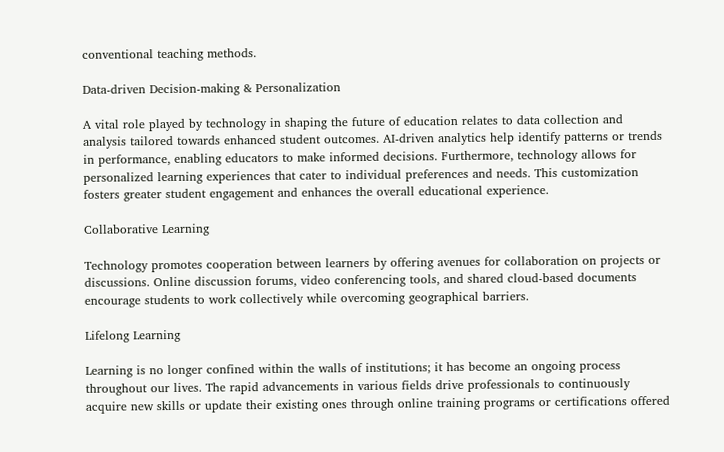conventional teaching methods.

Data-driven Decision-making & Personalization

A vital role played by technology in shaping the future of education relates to data collection and analysis tailored towards enhanced student outcomes. AI-driven analytics help identify patterns or trends in performance, enabling educators to make informed decisions. Furthermore, technology allows for personalized learning experiences that cater to individual preferences and needs. This customization fosters greater student engagement and enhances the overall educational experience.

Collaborative Learning

Technology promotes cooperation between learners by offering avenues for collaboration on projects or discussions. Online discussion forums, video conferencing tools, and shared cloud-based documents encourage students to work collectively while overcoming geographical barriers.

Lifelong Learning

Learning is no longer confined within the walls of institutions; it has become an ongoing process throughout our lives. The rapid advancements in various fields drive professionals to continuously acquire new skills or update their existing ones through online training programs or certifications offered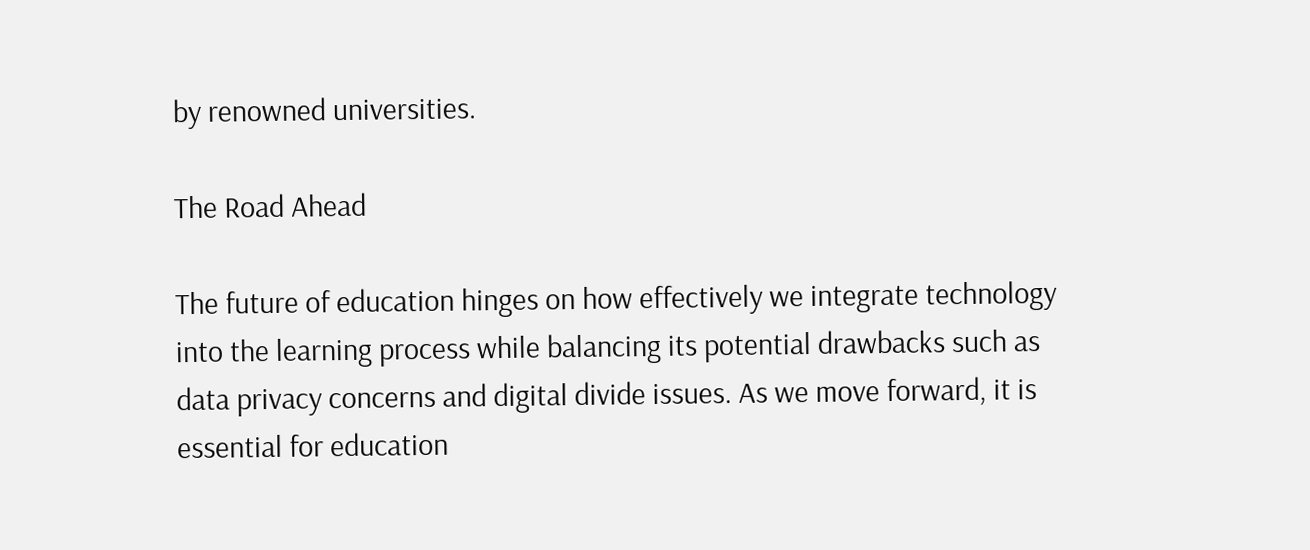by renowned universities.

The Road Ahead

The future of education hinges on how effectively we integrate technology into the learning process while balancing its potential drawbacks such as data privacy concerns and digital divide issues. As we move forward, it is essential for education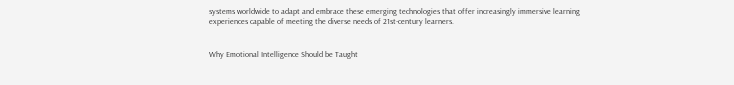systems worldwide to adapt and embrace these emerging technologies that offer increasingly immersive learning experiences capable of meeting the diverse needs of 21st-century learners.


Why Emotional Intelligence Should be Taught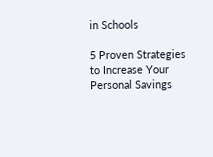in Schools

5 Proven Strategies to Increase Your Personal Savings